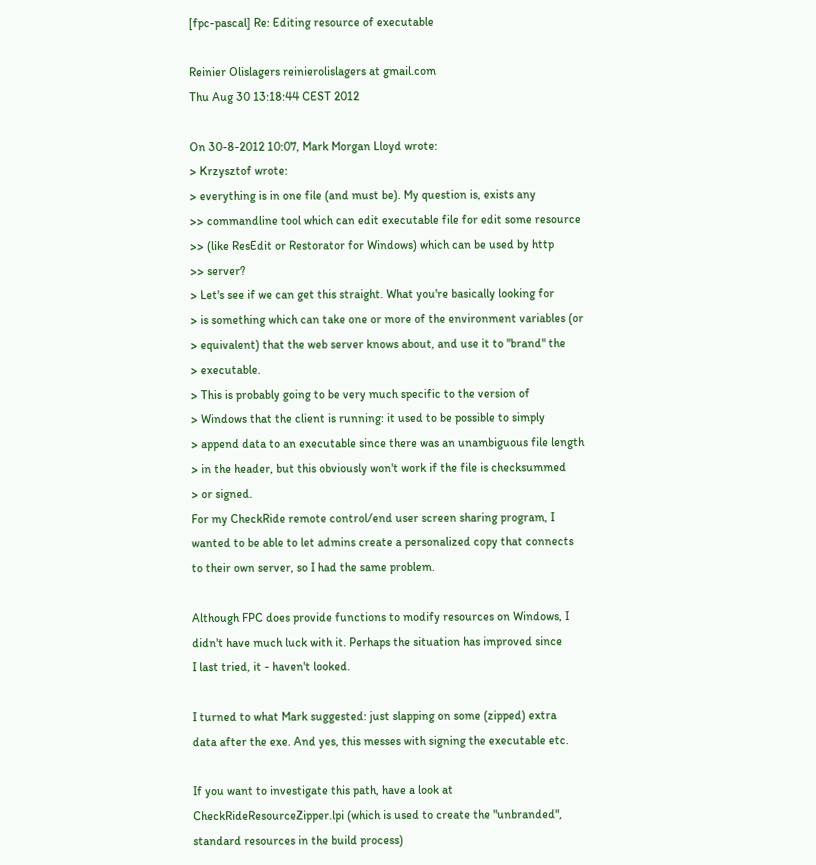[fpc-pascal] Re: Editing resource of executable

Reinier Olislagers reinierolislagers at gmail.com
Thu Aug 30 13:18:44 CEST 2012

On 30-8-2012 10:07, Mark Morgan Lloyd wrote:
> Krzysztof wrote:
> everything is in one file (and must be). My question is, exists any
>> commandline tool which can edit executable file for edit some resource
>> (like ResEdit or Restorator for Windows) which can be used by http
>> server?
> Let's see if we can get this straight. What you're basically looking for
> is something which can take one or more of the environment variables (or
> equivalent) that the web server knows about, and use it to "brand" the
> executable.
> This is probably going to be very much specific to the version of
> Windows that the client is running: it used to be possible to simply
> append data to an executable since there was an unambiguous file length
> in the header, but this obviously won't work if the file is checksummed
> or signed.
For my CheckRide remote control/end user screen sharing program, I
wanted to be able to let admins create a personalized copy that connects
to their own server, so I had the same problem.

Although FPC does provide functions to modify resources on Windows, I
didn't have much luck with it. Perhaps the situation has improved since
I last tried, it - haven't looked.

I turned to what Mark suggested: just slapping on some (zipped) extra
data after the exe. And yes, this messes with signing the executable etc.

If you want to investigate this path, have a look at
CheckRideResourceZipper.lpi (which is used to create the "unbranded",
standard resources in the build process)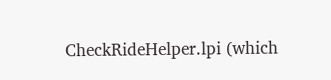CheckRideHelper.lpi (which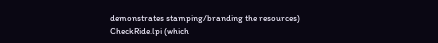demonstrates stamping/branding the resources)
CheckRide.lpi (which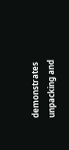demonstrates unpacking and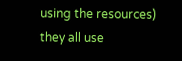using the resources)
they all use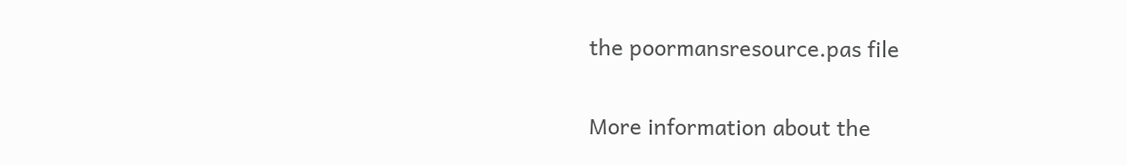the poormansresource.pas file

More information about the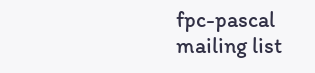fpc-pascal mailing list